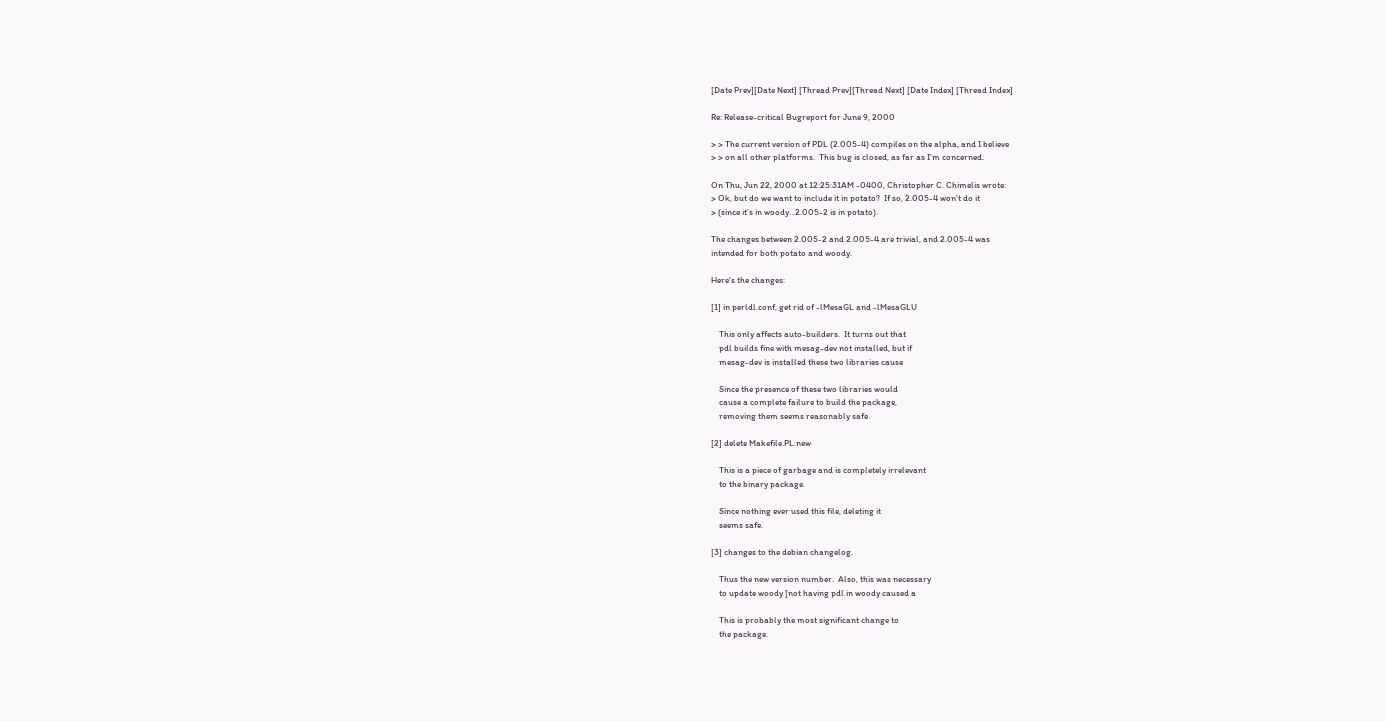[Date Prev][Date Next] [Thread Prev][Thread Next] [Date Index] [Thread Index]

Re: Release-critical Bugreport for June 9, 2000

> > The current version of PDL (2.005-4) compiles on the alpha, and I believe
> > on all other platforms.  This bug is closed, as far as I'm concerned.

On Thu, Jun 22, 2000 at 12:25:31AM -0400, Christopher C. Chimelis wrote:
> Ok, but do we want to include it in potato?  If so, 2.005-4 won't do it
> (since it's in woody...2.005-2 is in potato).

The changes between 2.005-2 and 2.005-4 are trivial, and 2.005-4 was
intended for both potato and woody.

Here's the changes:

[1] in perldl.conf, get rid of -lMesaGL and -lMesaGLU

    This only affects auto-builders.  It turns out that
    pdl builds fine with mesag-dev not installed, but if
    mesag-dev is installed these two libraries cause

    Since the presence of these two libraries would
    cause a complete failure to build the package,
    removing them seems reasonably safe.

[2] delete Makefile.PL.new

    This is a piece of garbage and is completely irrelevant
    to the binary package.

    Since nothing ever used this file, deleting it
    seems safe.

[3] changes to the debian changelog.

    Thus the new version number.  Also, this was necessary
    to update woody [not having pdl in woody caused a

    This is probably the most significant change to
    the package.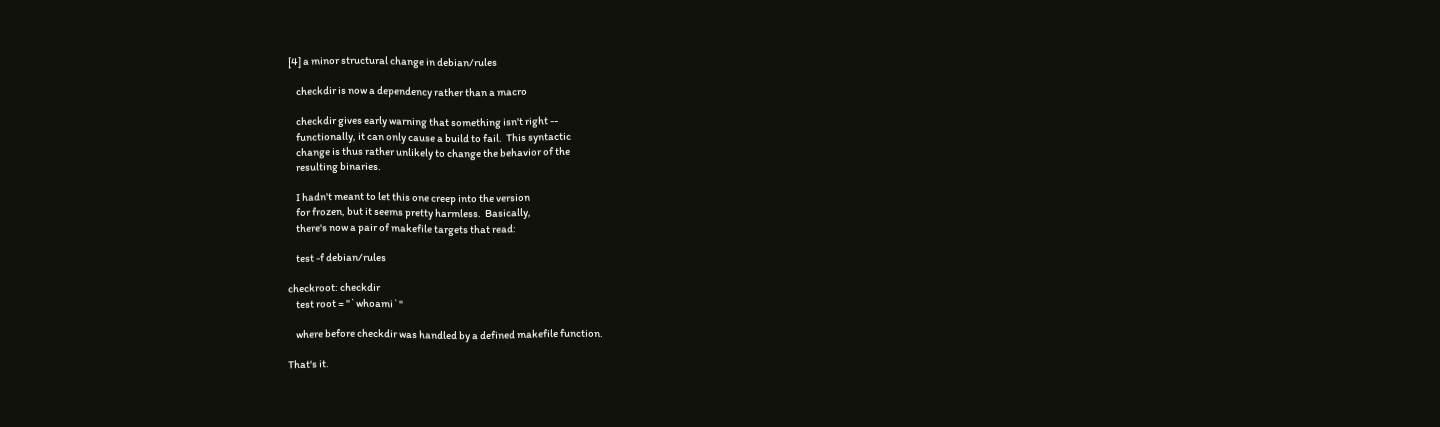[4] a minor structural change in debian/rules

    checkdir is now a dependency rather than a macro

    checkdir gives early warning that something isn't right --
    functionally, it can only cause a build to fail.  This syntactic
    change is thus rather unlikely to change the behavior of the
    resulting binaries.

    I hadn't meant to let this one creep into the version
    for frozen, but it seems pretty harmless.  Basically,
    there's now a pair of makefile targets that read:

    test -f debian/rules

checkroot: checkdir
    test root = "`whoami`"

    where before checkdir was handled by a defined makefile function.

That's it.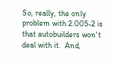So, really, the only problem with 2.005-2 is that autobuilders won't
deal with it.  And,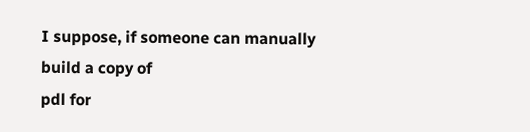I suppose, if someone can manually build a copy of
pdl for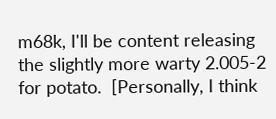m68k, I'll be content releasing the slightly more warty 2.005-2
for potato.  [Personally, I think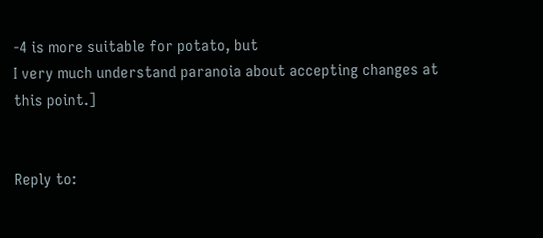-4 is more suitable for potato, but
I very much understand paranoia about accepting changes at this point.]


Reply to: